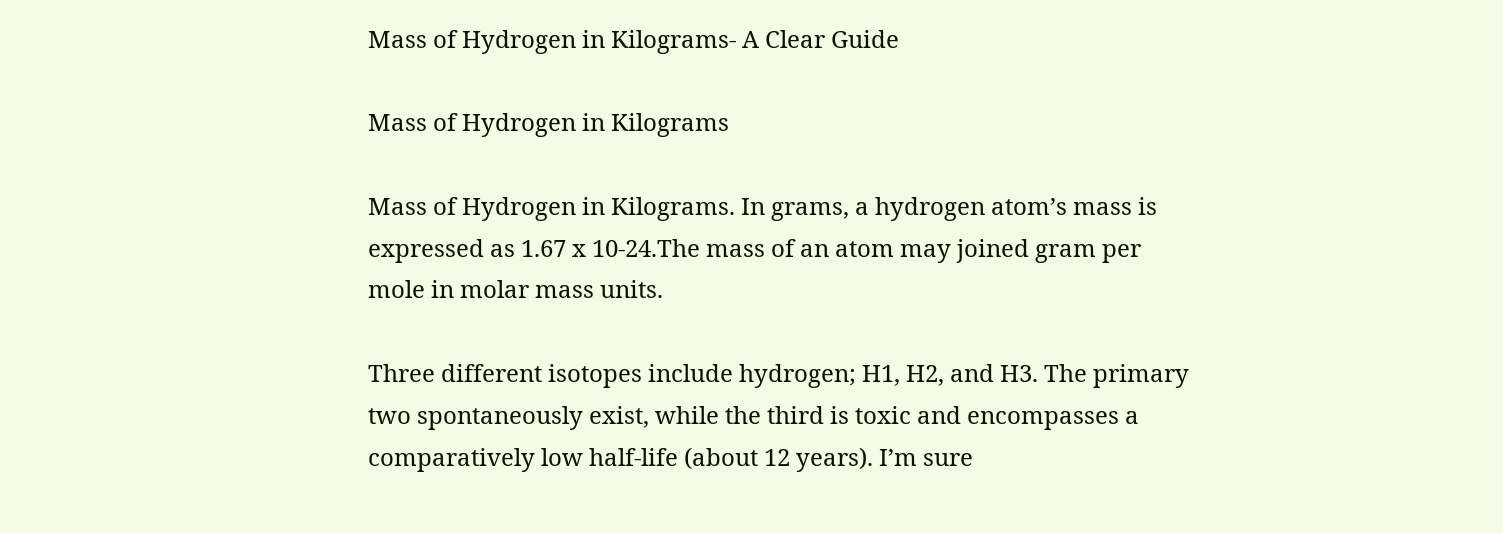Mass of Hydrogen in Kilograms- A Clear Guide

Mass of Hydrogen in Kilograms

Mass of Hydrogen in Kilograms. In grams, a hydrogen atom’s mass is expressed as 1.67 x 10-24.The mass of an atom may joined gram per mole in molar mass units.

Three different isotopes include hydrogen; H1, H2, and H3. The primary two spontaneously exist, while the third is toxic and encompasses a comparatively low half-life (about 12 years). I’m sure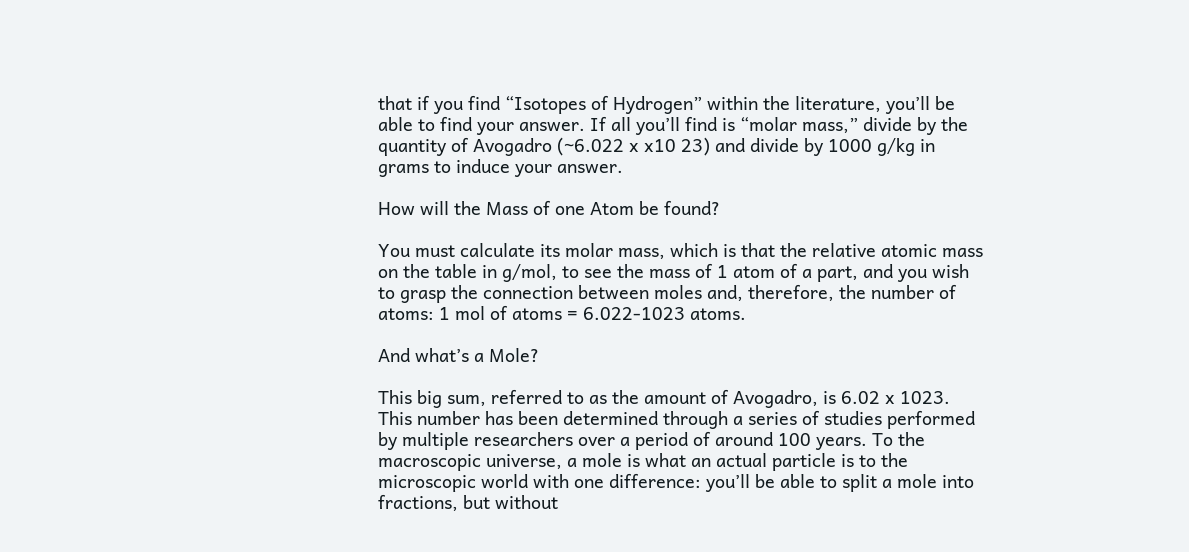that if you find “Isotopes of Hydrogen” within the literature, you’ll be able to find your answer. If all you’ll find is “molar mass,” divide by the quantity of Avogadro (~6.022 x x10 23) and divide by 1000 g/kg in grams to induce your answer.

How will the Mass of one Atom be found?

You must calculate its molar mass, which is that the relative atomic mass on the table in g/mol, to see the mass of 1 atom of a part, and you wish to grasp the connection between moles and, therefore, the number of atoms: 1 mol of atoms = 6.022-1023 atoms.

And what’s a Mole?

This big sum, referred to as the amount of Avogadro, is 6.02 x 1023. This number has been determined through a series of studies performed by multiple researchers over a period of around 100 years. To the macroscopic universe, a mole is what an actual particle is to the microscopic world with one difference: you’ll be able to split a mole into fractions, but without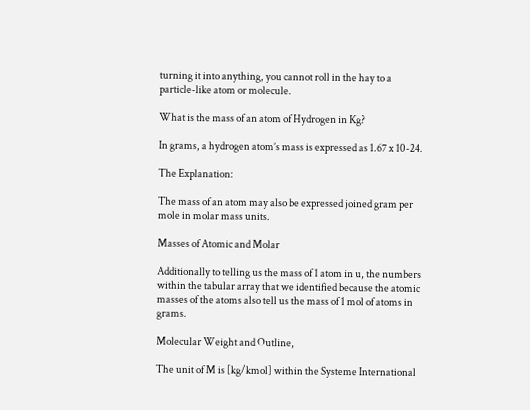turning it into anything, you cannot roll in the hay to a particle-like atom or molecule.

What is the mass of an atom of Hydrogen in Kg?

In grams, a hydrogen atom’s mass is expressed as 1.67 x 10-24.

The Explanation:

The mass of an atom may also be expressed joined gram per mole in molar mass units.

Masses of Atomic and Molar

Additionally to telling us the mass of 1 atom in u, the numbers within the tabular array that we identified because the atomic masses of the atoms also tell us the mass of 1 mol of atoms in grams.

Molecular Weight and Outline,

The unit of M is [kg/kmol] within the Systeme International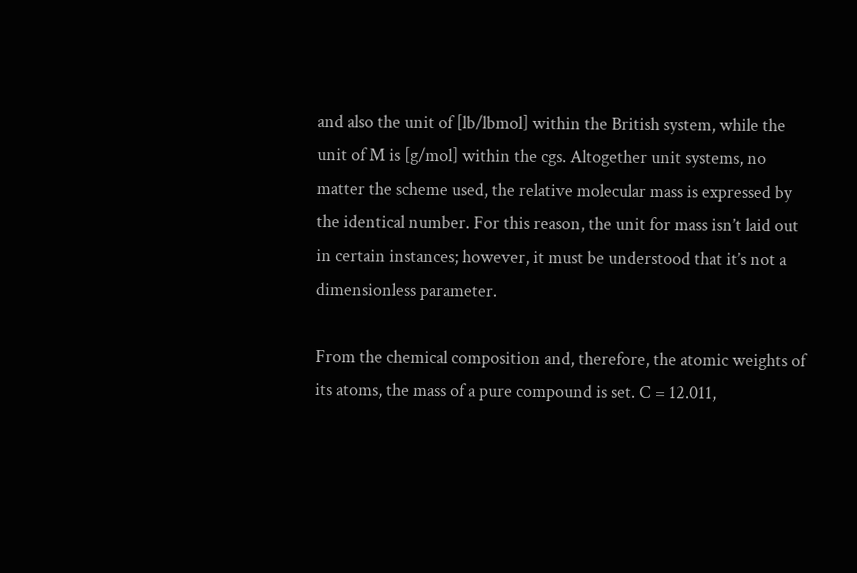and also the unit of [lb/lbmol] within the British system, while the unit of M is [g/mol] within the cgs. Altogether unit systems, no matter the scheme used, the relative molecular mass is expressed by the identical number. For this reason, the unit for mass isn’t laid out in certain instances; however, it must be understood that it’s not a dimensionless parameter.

From the chemical composition and, therefore, the atomic weights of its atoms, the mass of a pure compound is set. C = 12.011,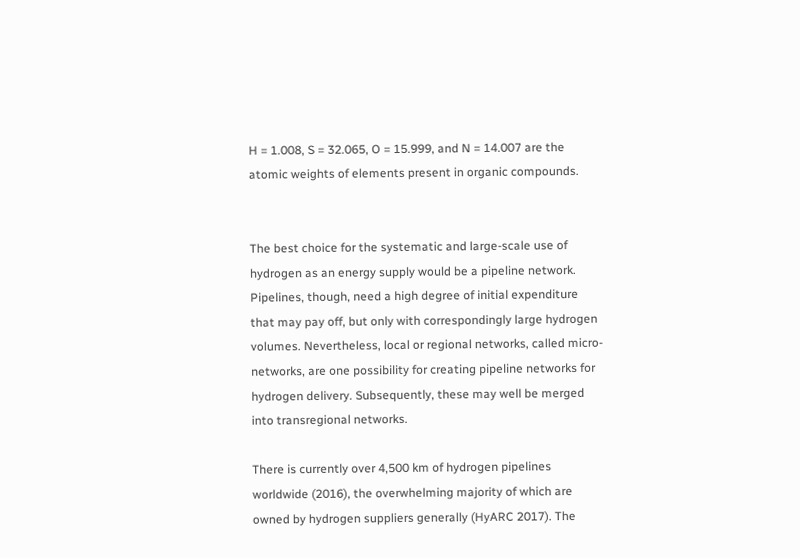H = 1.008, S = 32.065, O = 15.999, and N = 14.007 are the atomic weights of elements present in organic compounds.


The best choice for the systematic and large-scale use of hydrogen as an energy supply would be a pipeline network. Pipelines, though, need a high degree of initial expenditure that may pay off, but only with correspondingly large hydrogen volumes. Nevertheless, local or regional networks, called micro-networks, are one possibility for creating pipeline networks for hydrogen delivery. Subsequently, these may well be merged into transregional networks.

There is currently over 4,500 km of hydrogen pipelines worldwide (2016), the overwhelming majority of which are owned by hydrogen suppliers generally (HyARC 2017). The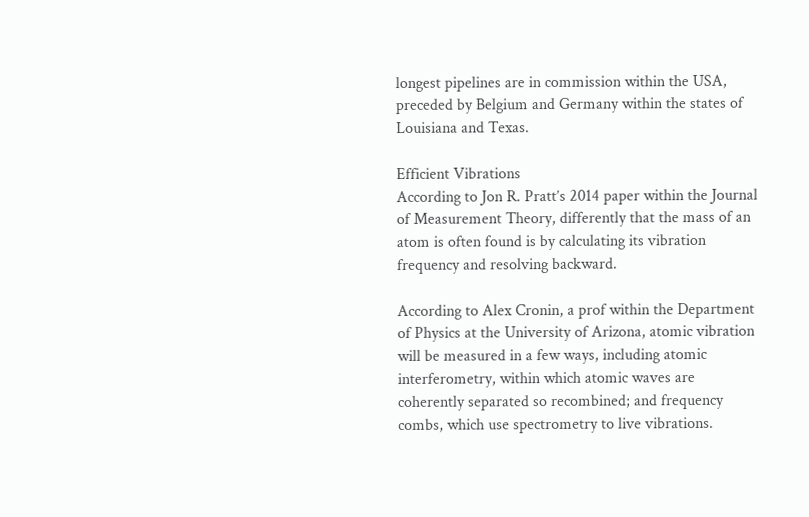longest pipelines are in commission within the USA, preceded by Belgium and Germany within the states of Louisiana and Texas.

Efficient Vibrations
According to Jon R. Pratt’s 2014 paper within the Journal of Measurement Theory, differently that the mass of an atom is often found is by calculating its vibration frequency and resolving backward.

According to Alex Cronin, a prof within the Department of Physics at the University of Arizona, atomic vibration will be measured in a few ways, including atomic interferometry, within which atomic waves are coherently separated so recombined; and frequency combs, which use spectrometry to live vibrations.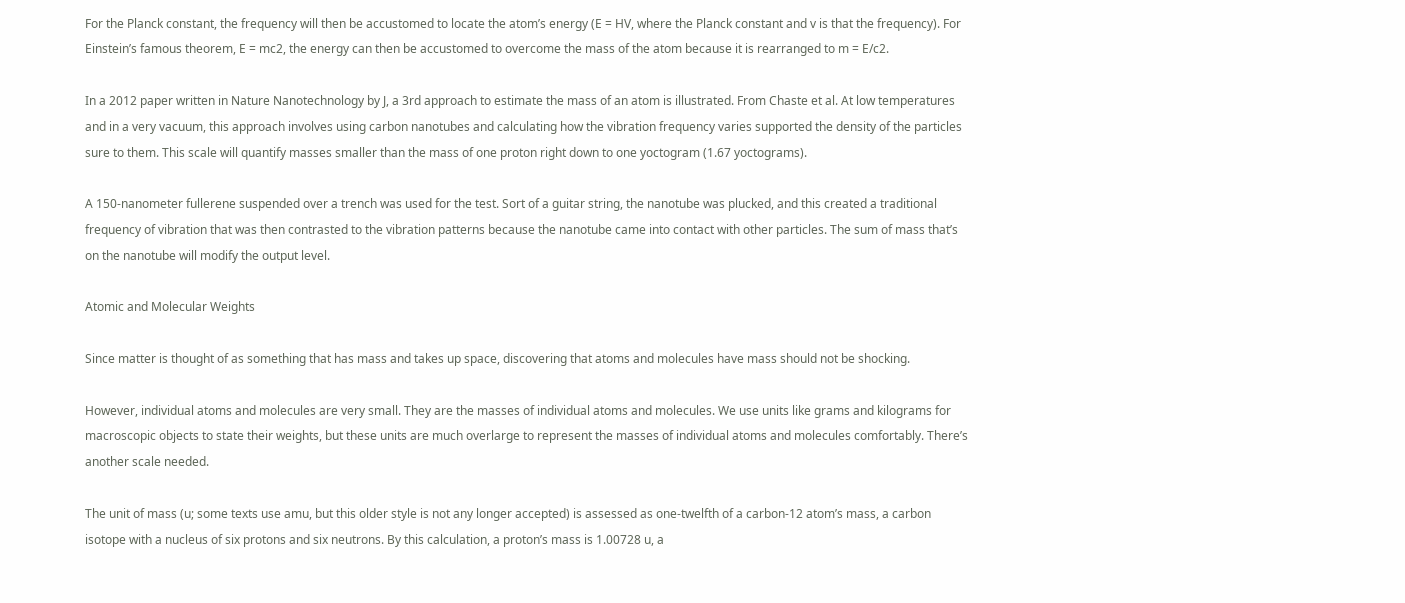For the Planck constant, the frequency will then be accustomed to locate the atom’s energy (E = HV, where the Planck constant and v is that the frequency). For Einstein’s famous theorem, E = mc2, the energy can then be accustomed to overcome the mass of the atom because it is rearranged to m = E/c2.

In a 2012 paper written in Nature Nanotechnology by J, a 3rd approach to estimate the mass of an atom is illustrated. From Chaste et al. At low temperatures and in a very vacuum, this approach involves using carbon nanotubes and calculating how the vibration frequency varies supported the density of the particles sure to them. This scale will quantify masses smaller than the mass of one proton right down to one yoctogram (1.67 yoctograms).

A 150-nanometer fullerene suspended over a trench was used for the test. Sort of a guitar string, the nanotube was plucked, and this created a traditional frequency of vibration that was then contrasted to the vibration patterns because the nanotube came into contact with other particles. The sum of mass that’s on the nanotube will modify the output level.

Atomic and Molecular Weights

Since matter is thought of as something that has mass and takes up space, discovering that atoms and molecules have mass should not be shocking.

However, individual atoms and molecules are very small. They are the masses of individual atoms and molecules. We use units like grams and kilograms for macroscopic objects to state their weights, but these units are much overlarge to represent the masses of individual atoms and molecules comfortably. There’s another scale needed.

The unit of mass (u; some texts use amu, but this older style is not any longer accepted) is assessed as one-twelfth of a carbon-12 atom’s mass, a carbon isotope with a nucleus of six protons and six neutrons. By this calculation, a proton’s mass is 1.00728 u, a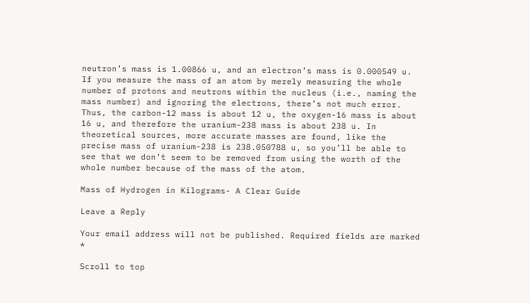neutron’s mass is 1.00866 u, and an electron’s mass is 0.000549 u. If you measure the mass of an atom by merely measuring the whole number of protons and neutrons within the nucleus (i.e., naming the mass number) and ignoring the electrons, there’s not much error. Thus, the carbon-12 mass is about 12 u, the oxygen-16 mass is about 16 u, and therefore the uranium-238 mass is about 238 u. In theoretical sources, more accurate masses are found, like the precise mass of uranium-238 is 238.050788 u, so you’ll be able to see that we don’t seem to be removed from using the worth of the whole number because of the mass of the atom.

Mass of Hydrogen in Kilograms- A Clear Guide

Leave a Reply

Your email address will not be published. Required fields are marked *

Scroll to top